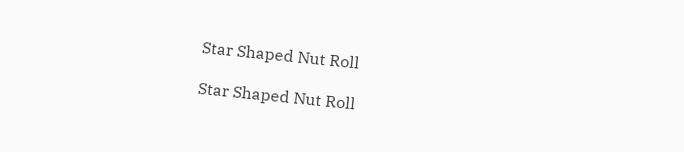Star Shaped Nut Roll

Star Shaped Nut Roll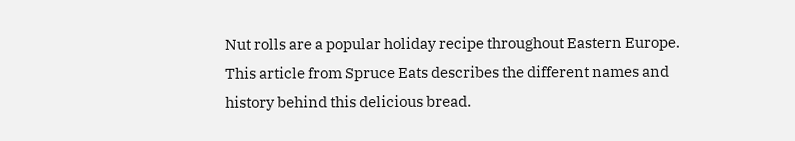Nut rolls are a popular holiday recipe throughout Eastern Europe. This article from Spruce Eats describes the different names and history behind this delicious bread.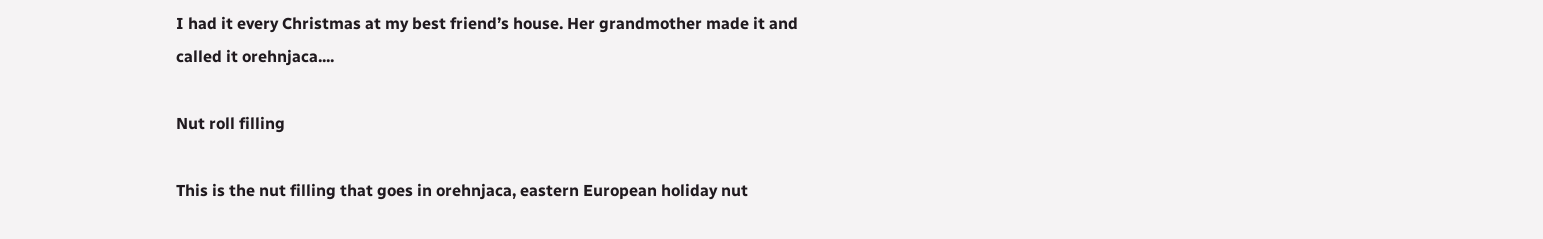I had it every Christmas at my best friend’s house. Her grandmother made it and called it orehnjaca....

Nut roll filling

This is the nut filling that goes in orehnjaca, eastern European holiday nut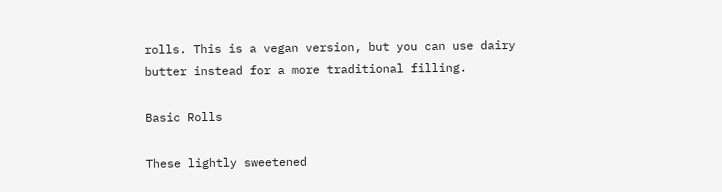rolls. This is a vegan version, but you can use dairy butter instead for a more traditional filling.

Basic Rolls

These lightly sweetened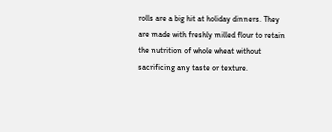rolls are a big hit at holiday dinners. They are made with freshly milled flour to retain the nutrition of whole wheat without sacrificing any taste or texture.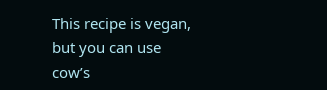This recipe is vegan, but you can use cow’s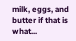milk, eggs, and butter if that is what...